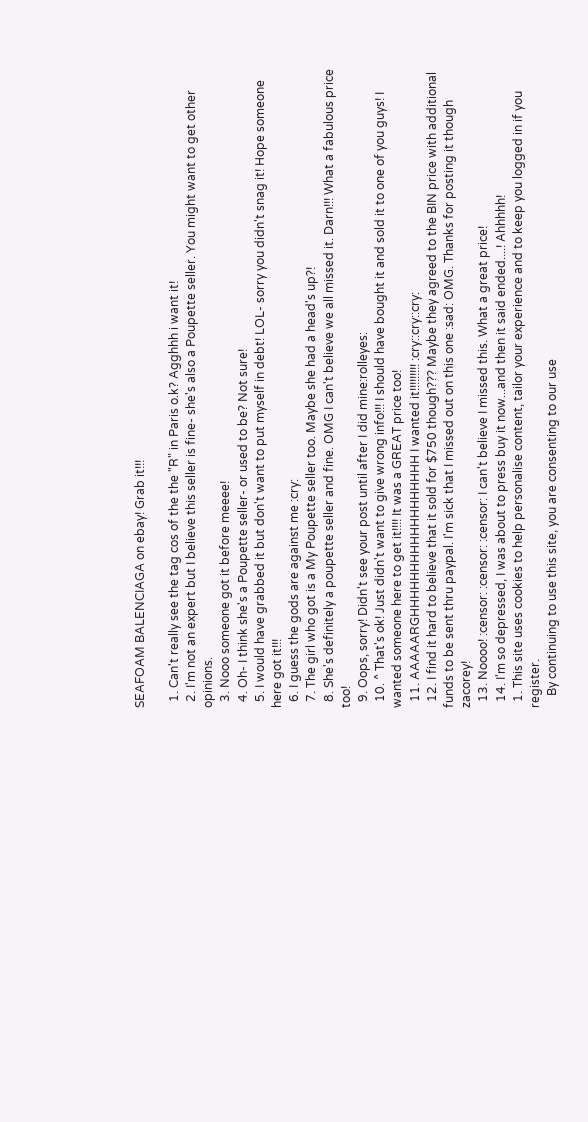SEAFOAM BALENCIAGA on ebay! Grab it!!!

  1. Can't really see the tag cos of the the "R" in Paris o.k? Agghhh i want it!
  2. I'm not an expert but I believe this seller is fine- she's also a Poupette seller. You might want to get other opinions.
  3. Nooo someone got it before meeee!
  4. Oh- I think she's a Poupette seller- or used to be? Not sure!
  5. I would have grabbed it but don't want to put myself in debt! LOL- sorry you didn't snag it! Hope someone here got it!!!
  6. I guess the gods are against me :cry:
  7. The girl who got is a My Poupette seller too. Maybe she had a head's up?!
  8. She's definitely a poupette seller and fine. OMG I can't believe we all missed it. Darn!!! What a fabulous price too!
  9. Oops, sorry! Didn't see your post until after I did mine:rolleyes:
  10. ^ That's ok! Just didn't want to give wrong info!!! I should have bought it and sold it to one of you guys! I wanted someone here to get it!!!! It was a GREAT price too!
  11. AAAAARGHHHHHHHHHHHHHHHHHH I wanted it!!!!!!!!! :cry::cry::cry:
  12. I find it hard to believe that it sold for $750 though??? Maybe they agreed to the BIN price with additional funds to be sent thru paypal. I'm sick that I missed out on this one :sad: OMG. Thanks for posting it though zacorey!
  13. Noooo! :censor: :censor: :censor: I can't believe I missed this. What a great price!
  14. I'm so depressed, I was about to press buy it now...and then it said ended....! Ahhhhh!
  1. This site uses cookies to help personalise content, tailor your experience and to keep you logged in if you register.
    By continuing to use this site, you are consenting to our use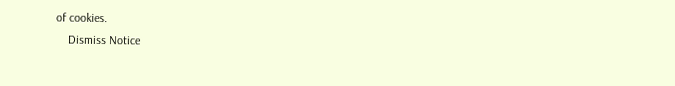of cookies.
    Dismiss Notice